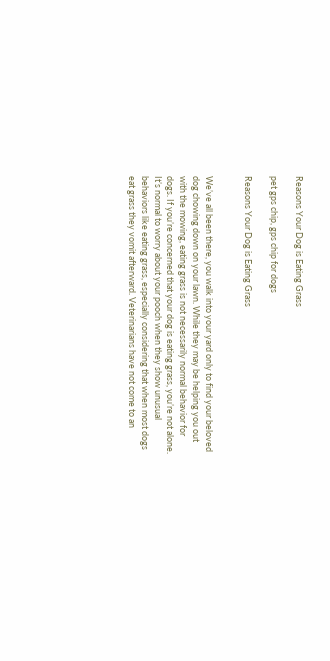Reasons Your Dog is Eating Grass

pet gps chip, gps chip for dogs

Reasons Your Dog is Eating Grass


We’ve all been there, you walk into your yard only to find your beloved dog chowing down on your lawn. While they may be helping you out with the mowing, eating grass is not necessarily normal behavior for dogs. If you’re concerned that your dog is eating grass, you’re not alone. It’s normal to worry about your pooch when they show unusual behaviors like eating grass, especially considering that when most dogs eat grass they vomit afterward. Veterinarians have not come to an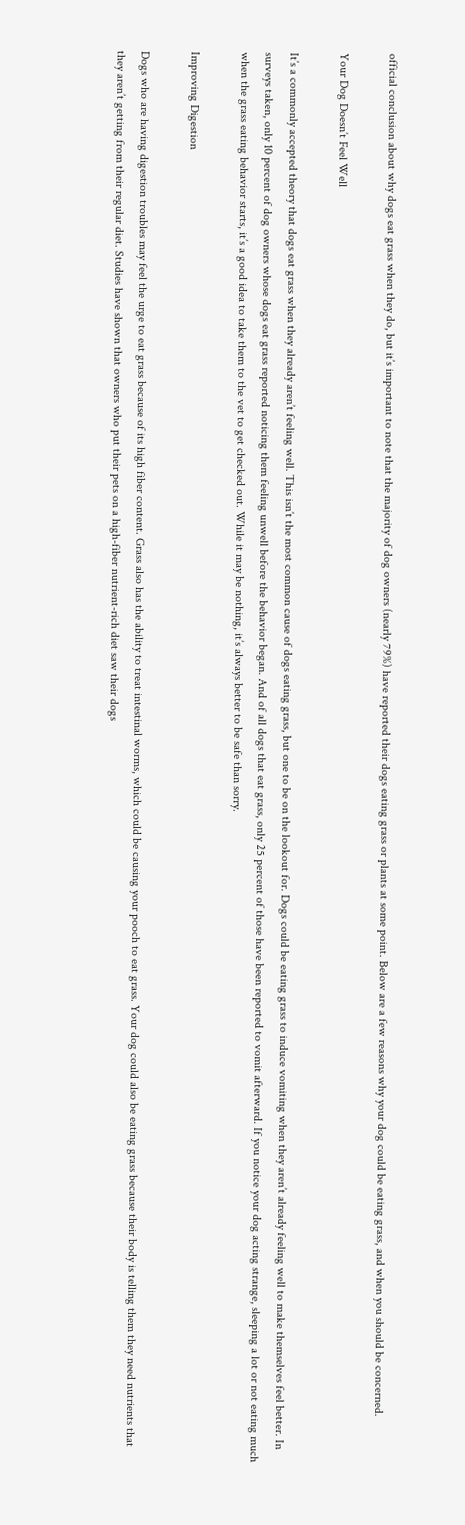official conclusion about why dogs eat grass when they do, but it’s important to note that the majority of dog owners (nearly 79%) have reported their dogs eating grass or plants at some point. Below are a few reasons why your dog could be eating grass, and when you should be concerned.

Your Dog Doesn’t Feel Well

It’s a commonly accepted theory that dogs eat grass when they already aren’t feeling well. This isn’t the most common cause of dogs eating grass, but one to be on the lookout for. Dogs could be eating grass to induce vomiting when they aren’t already feeling well to make themselves feel better. In surveys taken, only 10 percent of dog owners whose dogs eat grass reported noticing them feeling unwell before the behavior began. And of all dogs that eat grass, only 25 percent of those have been reported to vomit afterward. If you notice your dog acting strange, sleeping a lot or not eating much when the grass eating behavior starts, it’s a good idea to take them to the vet to get checked out. While it may be nothing, it’s always better to be safe than sorry.

Improving Digestion

Dogs who are having digestion troubles may feel the urge to eat grass because of its high fiber content. Grass also has the ability to treat intestinal worms, which could be causing your pooch to eat grass. Your dog could also be eating grass because their body is telling them they need nutrients that they aren’t getting from their regular diet. Studies have shown that owners who put their pets on a high-fiber nutrient-rich diet saw their dogs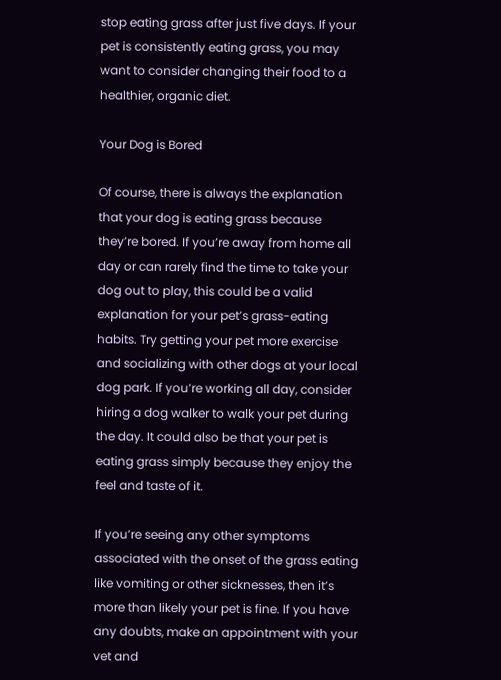stop eating grass after just five days. If your pet is consistently eating grass, you may want to consider changing their food to a healthier, organic diet.

Your Dog is Bored

Of course, there is always the explanation that your dog is eating grass because they’re bored. If you’re away from home all day or can rarely find the time to take your dog out to play, this could be a valid explanation for your pet’s grass-eating habits. Try getting your pet more exercise and socializing with other dogs at your local dog park. If you’re working all day, consider hiring a dog walker to walk your pet during the day. It could also be that your pet is eating grass simply because they enjoy the feel and taste of it.

If you’re seeing any other symptoms associated with the onset of the grass eating like vomiting or other sicknesses, then it’s more than likely your pet is fine. If you have any doubts, make an appointment with your vet and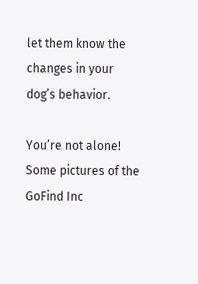let them know the changes in your dog’s behavior.

You’re not alone! Some pictures of the GoFind Inc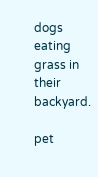dogs eating grass in their backyard.

pet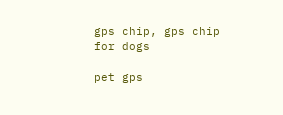gps chip, gps chip for dogs

pet gps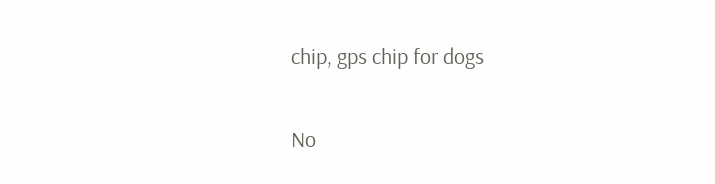chip, gps chip for dogs

No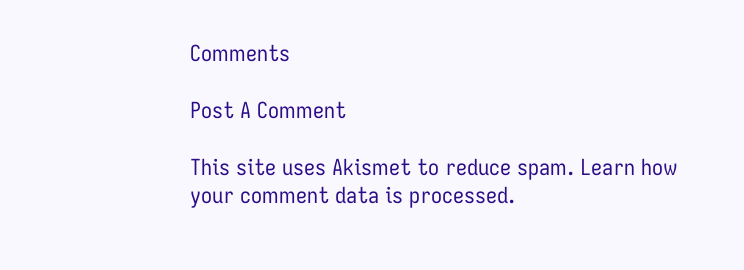Comments

Post A Comment

This site uses Akismet to reduce spam. Learn how your comment data is processed.